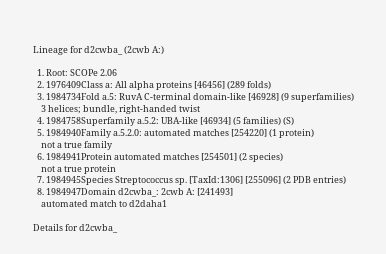Lineage for d2cwba_ (2cwb A:)

  1. Root: SCOPe 2.06
  2. 1976409Class a: All alpha proteins [46456] (289 folds)
  3. 1984734Fold a.5: RuvA C-terminal domain-like [46928] (9 superfamilies)
    3 helices; bundle, right-handed twist
  4. 1984758Superfamily a.5.2: UBA-like [46934] (5 families) (S)
  5. 1984940Family a.5.2.0: automated matches [254220] (1 protein)
    not a true family
  6. 1984941Protein automated matches [254501] (2 species)
    not a true protein
  7. 1984945Species Streptococcus sp. [TaxId:1306] [255096] (2 PDB entries)
  8. 1984947Domain d2cwba_: 2cwb A: [241493]
    automated match to d2daha1

Details for d2cwba_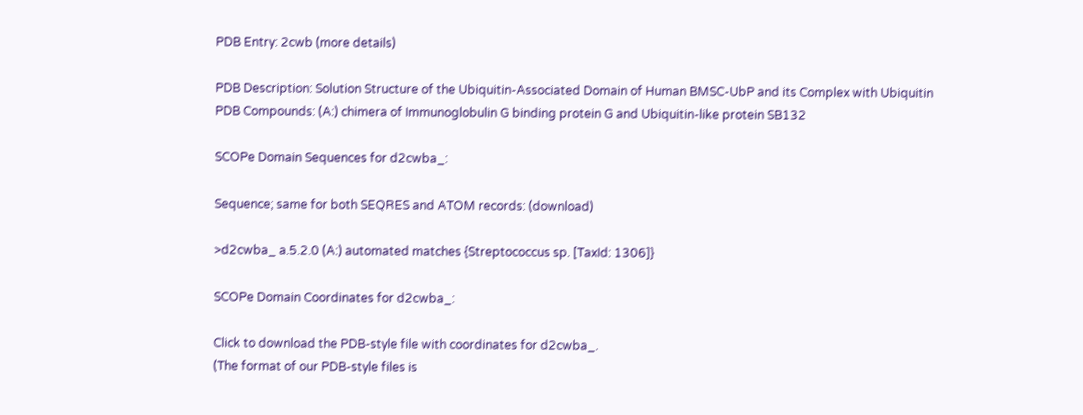PDB Entry: 2cwb (more details)

PDB Description: Solution Structure of the Ubiquitin-Associated Domain of Human BMSC-UbP and its Complex with Ubiquitin
PDB Compounds: (A:) chimera of Immunoglobulin G binding protein G and Ubiquitin-like protein SB132

SCOPe Domain Sequences for d2cwba_:

Sequence; same for both SEQRES and ATOM records: (download)

>d2cwba_ a.5.2.0 (A:) automated matches {Streptococcus sp. [TaxId: 1306]}

SCOPe Domain Coordinates for d2cwba_:

Click to download the PDB-style file with coordinates for d2cwba_.
(The format of our PDB-style files is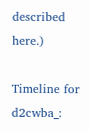described here.)

Timeline for d2cwba_: